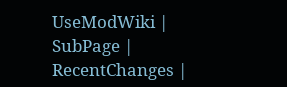UseModWiki | SubPage | RecentChanges |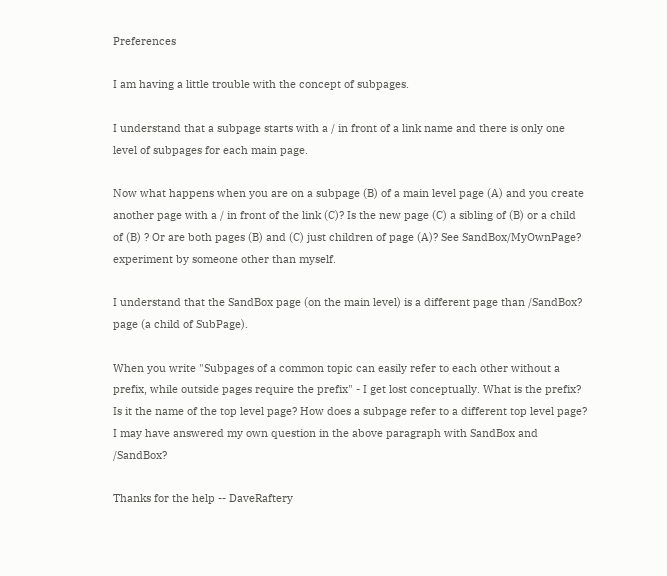Preferences

I am having a little trouble with the concept of subpages.

I understand that a subpage starts with a / in front of a link name and there is only one level of subpages for each main page.

Now what happens when you are on a subpage (B) of a main level page (A) and you create another page with a / in front of the link (C)? Is the new page (C) a sibling of (B) or a child of (B) ? Or are both pages (B) and (C) just children of page (A)? See SandBox/MyOwnPage? experiment by someone other than myself.

I understand that the SandBox page (on the main level) is a different page than /SandBox? page (a child of SubPage).

When you write "Subpages of a common topic can easily refer to each other without a prefix, while outside pages require the prefix" - I get lost conceptually. What is the prefix? Is it the name of the top level page? How does a subpage refer to a different top level page? I may have answered my own question in the above paragraph with SandBox and /SandBox?

Thanks for the help -- DaveRaftery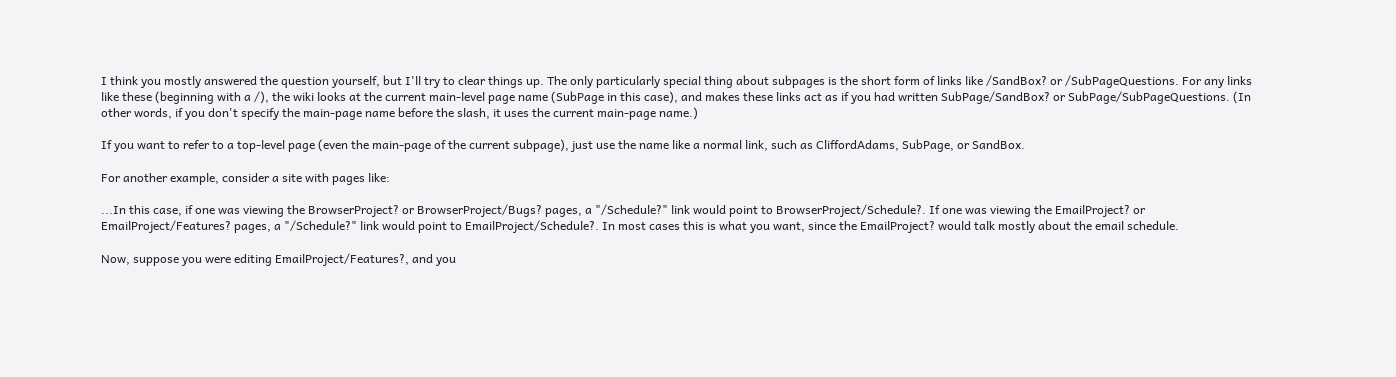I think you mostly answered the question yourself, but I'll try to clear things up. The only particularly special thing about subpages is the short form of links like /SandBox? or /SubPageQuestions. For any links like these (beginning with a /), the wiki looks at the current main-level page name (SubPage in this case), and makes these links act as if you had written SubPage/SandBox? or SubPage/SubPageQuestions. (In other words, if you don't specify the main-page name before the slash, it uses the current main-page name.)

If you want to refer to a top-level page (even the main-page of the current subpage), just use the name like a normal link, such as CliffordAdams, SubPage, or SandBox.

For another example, consider a site with pages like:

...In this case, if one was viewing the BrowserProject? or BrowserProject/Bugs? pages, a "/Schedule?" link would point to BrowserProject/Schedule?. If one was viewing the EmailProject? or EmailProject/Features? pages, a "/Schedule?" link would point to EmailProject/Schedule?. In most cases this is what you want, since the EmailProject? would talk mostly about the email schedule.

Now, suppose you were editing EmailProject/Features?, and you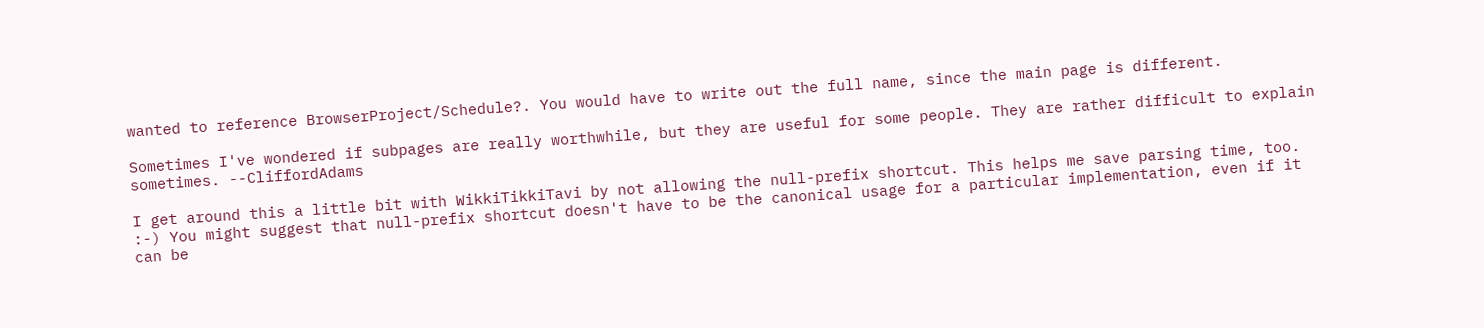wanted to reference BrowserProject/Schedule?. You would have to write out the full name, since the main page is different.

Sometimes I've wondered if subpages are really worthwhile, but they are useful for some people. They are rather difficult to explain sometimes. --CliffordAdams

I get around this a little bit with WikkiTikkiTavi by not allowing the null-prefix shortcut. This helps me save parsing time, too. :-) You might suggest that null-prefix shortcut doesn't have to be the canonical usage for a particular implementation, even if it can be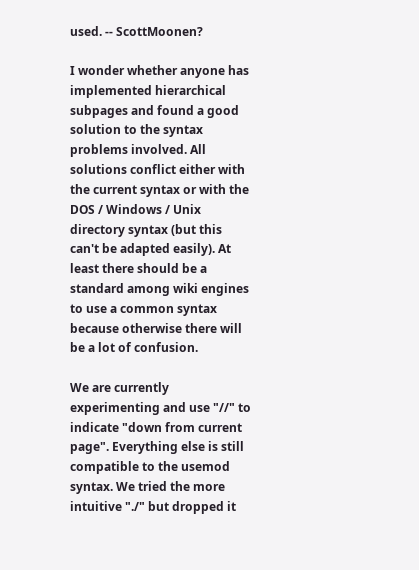used. -- ScottMoonen?

I wonder whether anyone has implemented hierarchical subpages and found a good solution to the syntax problems involved. All solutions conflict either with the current syntax or with the DOS / Windows / Unix directory syntax (but this can't be adapted easily). At least there should be a standard among wiki engines to use a common syntax because otherwise there will be a lot of confusion.

We are currently experimenting and use "//" to indicate "down from current page". Everything else is still compatible to the usemod syntax. We tried the more intuitive "./" but dropped it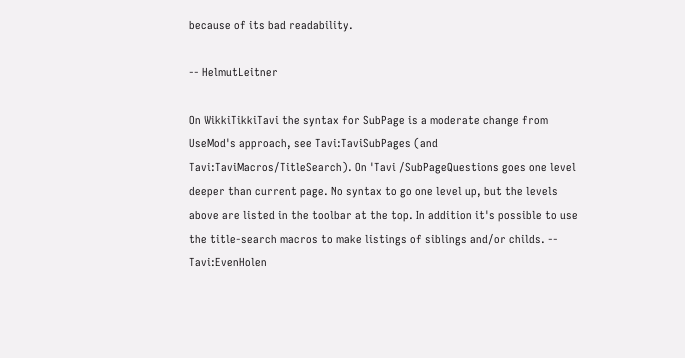because of its bad readability.

-- HelmutLeitner

On WikkiTikkiTavi the syntax for SubPage is a moderate change from UseMod's approach, see Tavi:TaviSubPages (and Tavi:TaviMacros/TitleSearch). On 'Tavi /SubPageQuestions goes one level deeper than current page. No syntax to go one level up, but the levels above are listed in the toolbar at the top. In addition it's possible to use the title-search macros to make listings of siblings and/or childs. -- Tavi:EvenHolen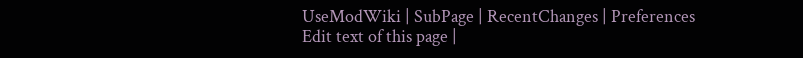UseModWiki | SubPage | RecentChanges | Preferences
Edit text of this page |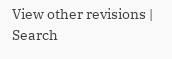View other revisions | Search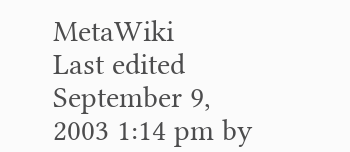MetaWiki
Last edited September 9, 2003 1:14 pm by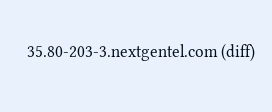35.80-203-3.nextgentel.com (diff)